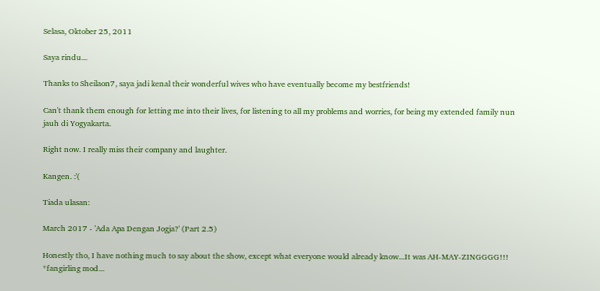Selasa, Oktober 25, 2011

Saya rindu...

Thanks to Sheilaon7, saya jadi kenal their wonderful wives who have eventually become my bestfriends!

Can't thank them enough for letting me into their lives, for listening to all my problems and worries, for being my extended family nun jauh di Yogyakarta.

Right now. I really miss their company and laughter.

Kangen. :'(

Tiada ulasan:

March 2017 - 'Ada Apa Dengan Jogja?' (Part 2.5)

Honestly tho, I have nothing much to say about the show, except what everyone would already know...It was AH-MAY-ZINGGGG!!! *fangirling mod...